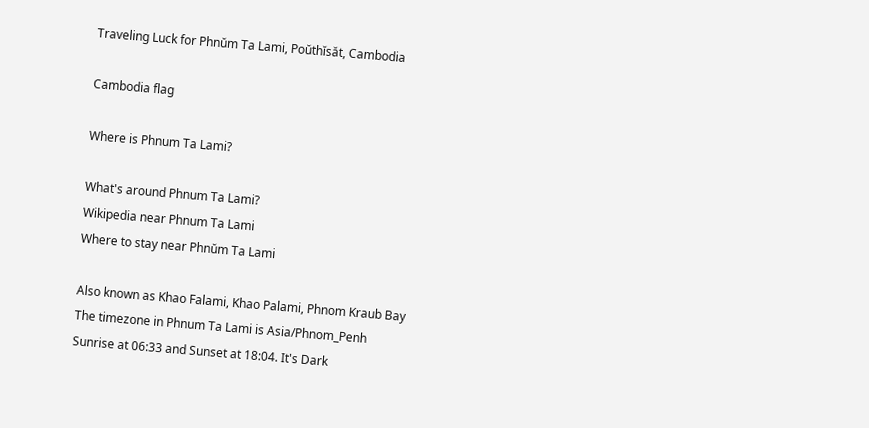Traveling Luck for Phnŭm Ta Lami, Poŭthĭsăt, Cambodia

Cambodia flag

Where is Phnum Ta Lami?

What's around Phnum Ta Lami?
Wikipedia near Phnum Ta Lami
Where to stay near Phnŭm Ta Lami

Also known as Khao Falami, Khao Palami, Phnom Kraub Bay
The timezone in Phnum Ta Lami is Asia/Phnom_Penh
Sunrise at 06:33 and Sunset at 18:04. It's Dark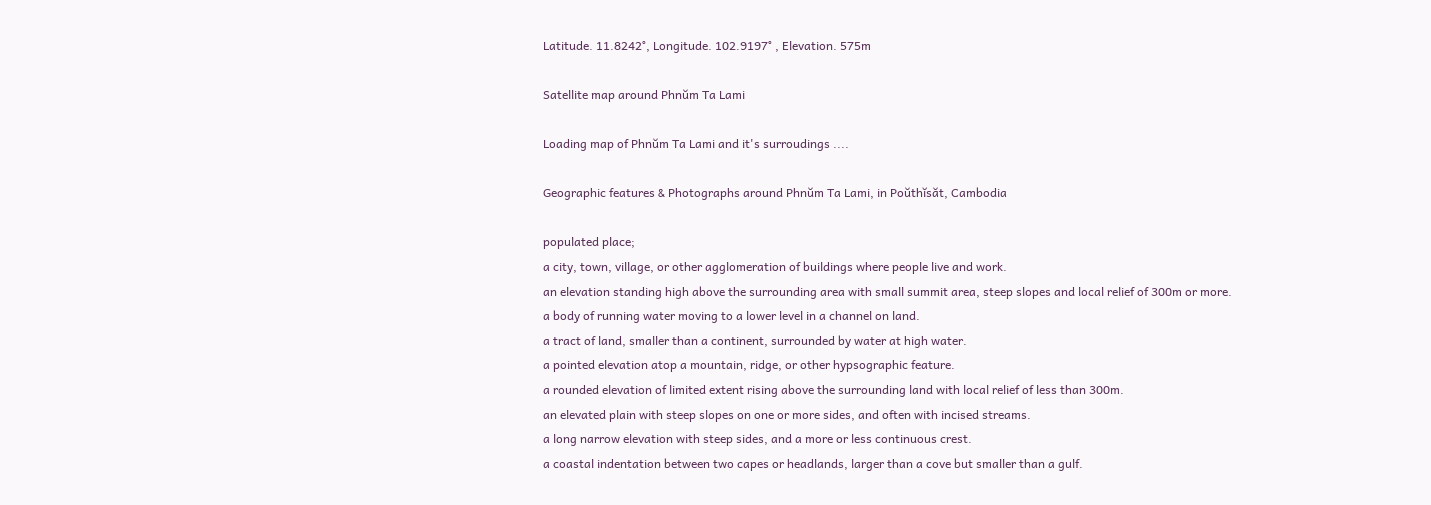Latitude. 11.8242°, Longitude. 102.9197° , Elevation. 575m

Satellite map around Phnŭm Ta Lami

Loading map of Phnŭm Ta Lami and it's surroudings ....

Geographic features & Photographs around Phnŭm Ta Lami, in Poŭthĭsăt, Cambodia

populated place;
a city, town, village, or other agglomeration of buildings where people live and work.
an elevation standing high above the surrounding area with small summit area, steep slopes and local relief of 300m or more.
a body of running water moving to a lower level in a channel on land.
a tract of land, smaller than a continent, surrounded by water at high water.
a pointed elevation atop a mountain, ridge, or other hypsographic feature.
a rounded elevation of limited extent rising above the surrounding land with local relief of less than 300m.
an elevated plain with steep slopes on one or more sides, and often with incised streams.
a long narrow elevation with steep sides, and a more or less continuous crest.
a coastal indentation between two capes or headlands, larger than a cove but smaller than a gulf.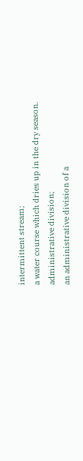intermittent stream;
a water course which dries up in the dry season.
administrative division;
an administrative division of a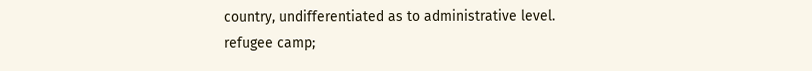country, undifferentiated as to administrative level.
refugee camp;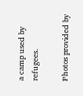a camp used by refugees.

Photos provided by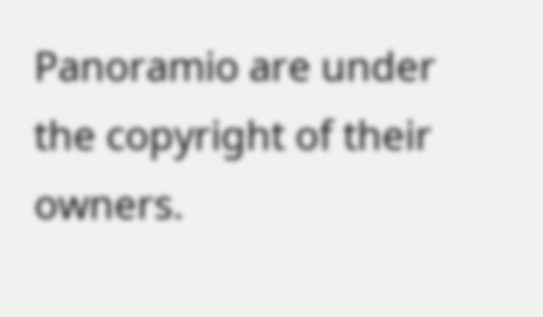Panoramio are under the copyright of their owners.